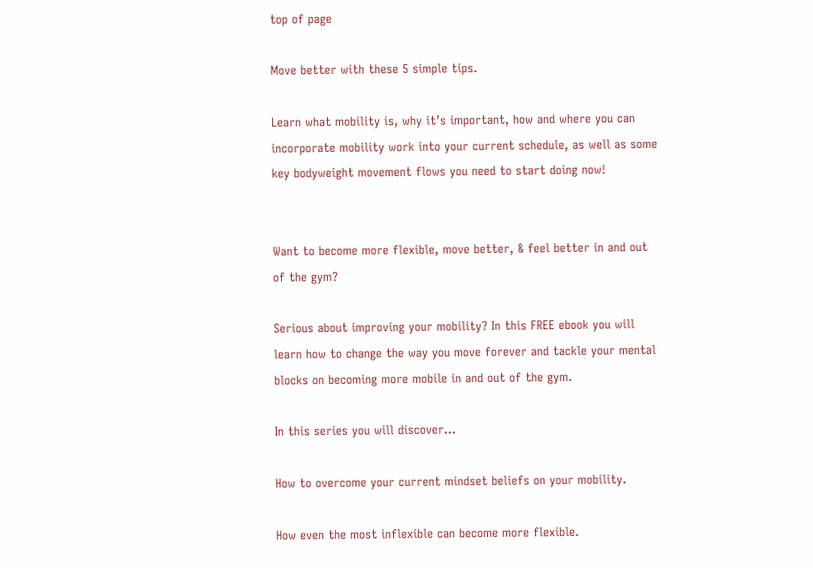top of page

Move better with these 5 simple tips.

Learn what mobility is, why it’s important, how and where you can incorporate mobility work into your current schedule, as well as some key bodyweight movement flows you need to start doing now!


Want to become more flexible, move better, & feel better in and out of the gym?

Serious about improving your mobility? In this FREE ebook you will learn how to change the way you move forever and tackle your mental blocks on becoming more mobile in and out of the gym.

In this series you will discover…

How to overcome your current mindset beliefs on your mobility.

How even the most inflexible can become more flexible.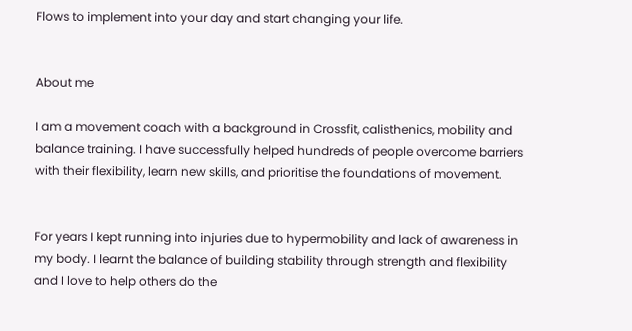Flows to implement into your day and start changing your life.


About me

I am a movement coach with a background in Crossfit, calisthenics, mobility and balance training. I have successfully helped hundreds of people overcome barriers with their flexibility, learn new skills, and prioritise the foundations of movement.


For years I kept running into injuries due to hypermobility and lack of awareness in my body. I learnt the balance of building stability through strength and flexibility and I love to help others do the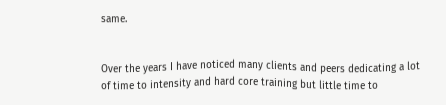same.


Over the years I have noticed many clients and peers dedicating a lot of time to intensity and hard core training but little time to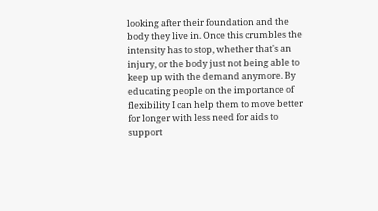looking after their foundation and the body they live in. Once this crumbles the intensity has to stop, whether that's an injury, or the body just not being able to keep up with the demand anymore. By educating people on the importance of flexibility I can help them to move better for longer with less need for aids to support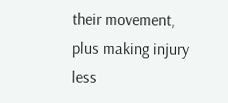their movement, plus making injury less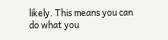likely. This means you can do what you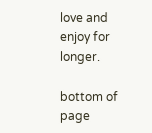love and enjoy for longer.

bottom of page